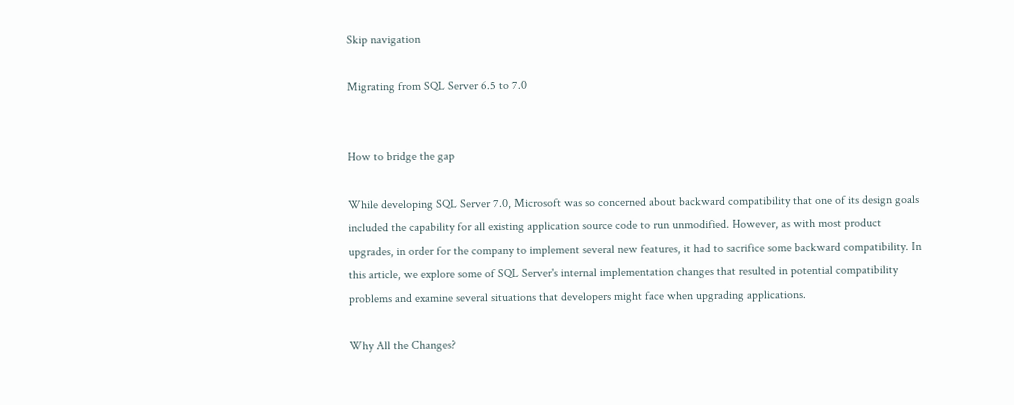Skip navigation

Migrating from SQL Server 6.5 to 7.0


How to bridge the gap

While developing SQL Server 7.0, Microsoft was so concerned about backward compatibility that one of its design goals included the capability for all existing application source code to run unmodified. However, as with most product upgrades, in order for the company to implement several new features, it had to sacrifice some backward compatibility. In this article, we explore some of SQL Server's internal implementation changes that resulted in potential compatibility problems and examine several situations that developers might face when upgrading applications.

Why All the Changes?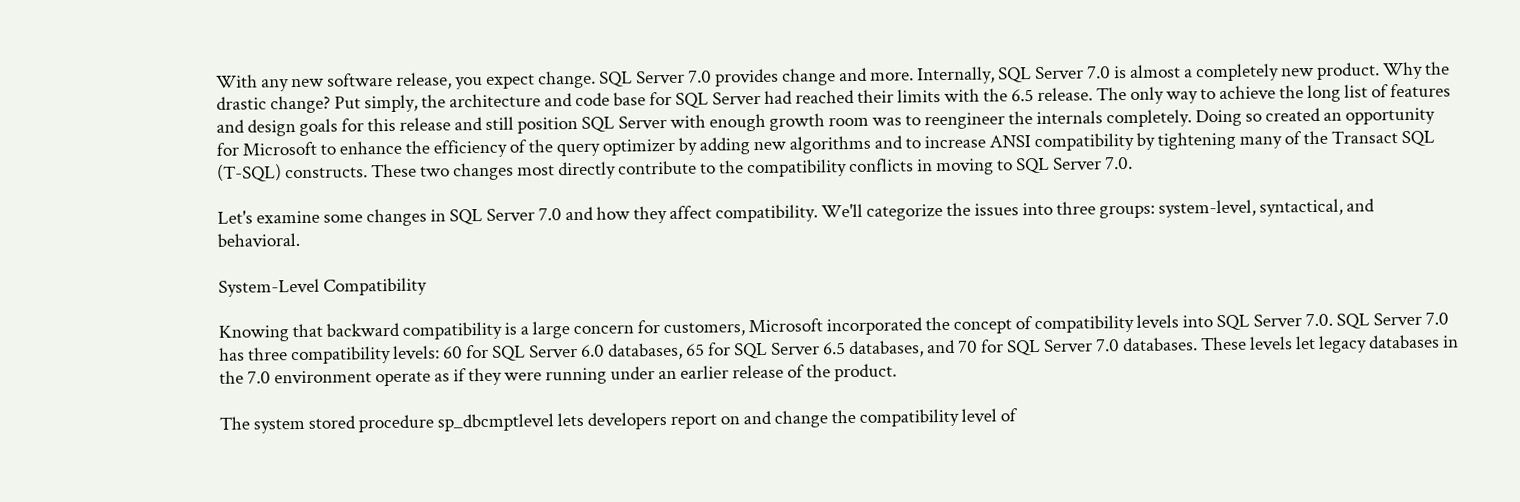With any new software release, you expect change. SQL Server 7.0 provides change and more. Internally, SQL Server 7.0 is almost a completely new product. Why the drastic change? Put simply, the architecture and code base for SQL Server had reached their limits with the 6.5 release. The only way to achieve the long list of features and design goals for this release and still position SQL Server with enough growth room was to reengineer the internals completely. Doing so created an opportunity for Microsoft to enhance the efficiency of the query optimizer by adding new algorithms and to increase ANSI compatibility by tightening many of the Transact SQL (T-SQL) constructs. These two changes most directly contribute to the compatibility conflicts in moving to SQL Server 7.0.

Let's examine some changes in SQL Server 7.0 and how they affect compatibility. We'll categorize the issues into three groups: system-level, syntactical, and behavioral.

System-Level Compatibility

Knowing that backward compatibility is a large concern for customers, Microsoft incorporated the concept of compatibility levels into SQL Server 7.0. SQL Server 7.0 has three compatibility levels: 60 for SQL Server 6.0 databases, 65 for SQL Server 6.5 databases, and 70 for SQL Server 7.0 databases. These levels let legacy databases in the 7.0 environment operate as if they were running under an earlier release of the product.

The system stored procedure sp_dbcmptlevel lets developers report on and change the compatibility level of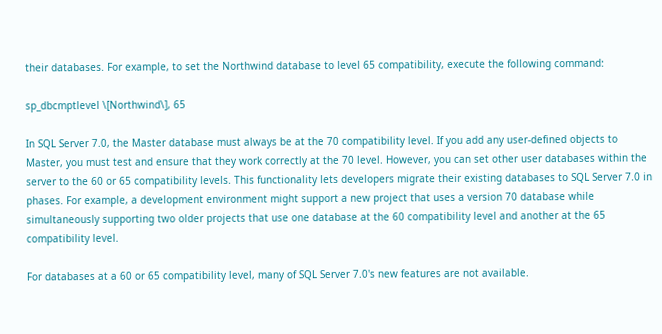their databases. For example, to set the Northwind database to level 65 compatibility, execute the following command:

sp_dbcmptlevel \[Northwind\], 65

In SQL Server 7.0, the Master database must always be at the 70 compatibility level. If you add any user-defined objects to Master, you must test and ensure that they work correctly at the 70 level. However, you can set other user databases within the server to the 60 or 65 compatibility levels. This functionality lets developers migrate their existing databases to SQL Server 7.0 in phases. For example, a development environment might support a new project that uses a version 70 database while simultaneously supporting two older projects that use one database at the 60 compatibility level and another at the 65 compatibility level.

For databases at a 60 or 65 compatibility level, many of SQL Server 7.0's new features are not available.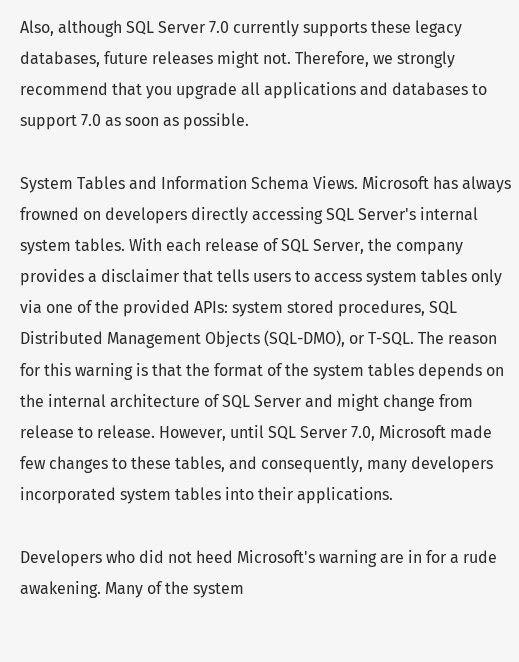Also, although SQL Server 7.0 currently supports these legacy databases, future releases might not. Therefore, we strongly recommend that you upgrade all applications and databases to support 7.0 as soon as possible.

System Tables and Information Schema Views. Microsoft has always frowned on developers directly accessing SQL Server's internal system tables. With each release of SQL Server, the company provides a disclaimer that tells users to access system tables only via one of the provided APIs: system stored procedures, SQL Distributed Management Objects (SQL-DMO), or T-SQL. The reason for this warning is that the format of the system tables depends on the internal architecture of SQL Server and might change from release to release. However, until SQL Server 7.0, Microsoft made few changes to these tables, and consequently, many developers incorporated system tables into their applications.

Developers who did not heed Microsoft's warning are in for a rude awakening. Many of the system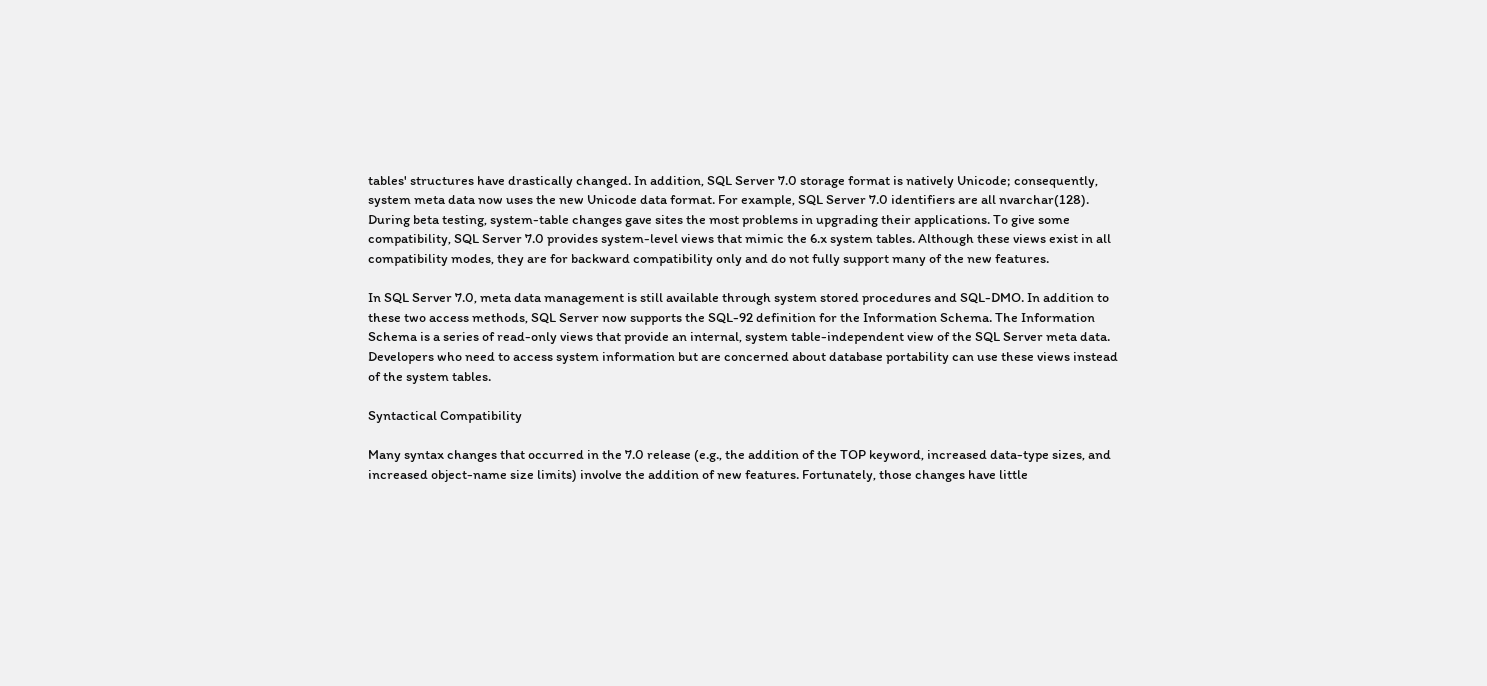tables' structures have drastically changed. In addition, SQL Server 7.0 storage format is natively Unicode; consequently, system meta data now uses the new Unicode data format. For example, SQL Server 7.0 identifiers are all nvarchar(128). During beta testing, system-table changes gave sites the most problems in upgrading their applications. To give some compatibility, SQL Server 7.0 provides system-level views that mimic the 6.x system tables. Although these views exist in all compatibility modes, they are for backward compatibility only and do not fully support many of the new features.

In SQL Server 7.0, meta data management is still available through system stored procedures and SQL-DMO. In addition to these two access methods, SQL Server now supports the SQL-92 definition for the Information Schema. The Information Schema is a series of read-only views that provide an internal, system table-independent view of the SQL Server meta data. Developers who need to access system information but are concerned about database portability can use these views instead of the system tables.

Syntactical Compatibility

Many syntax changes that occurred in the 7.0 release (e.g., the addition of the TOP keyword, increased data-type sizes, and increased object-name size limits) involve the addition of new features. Fortunately, those changes have little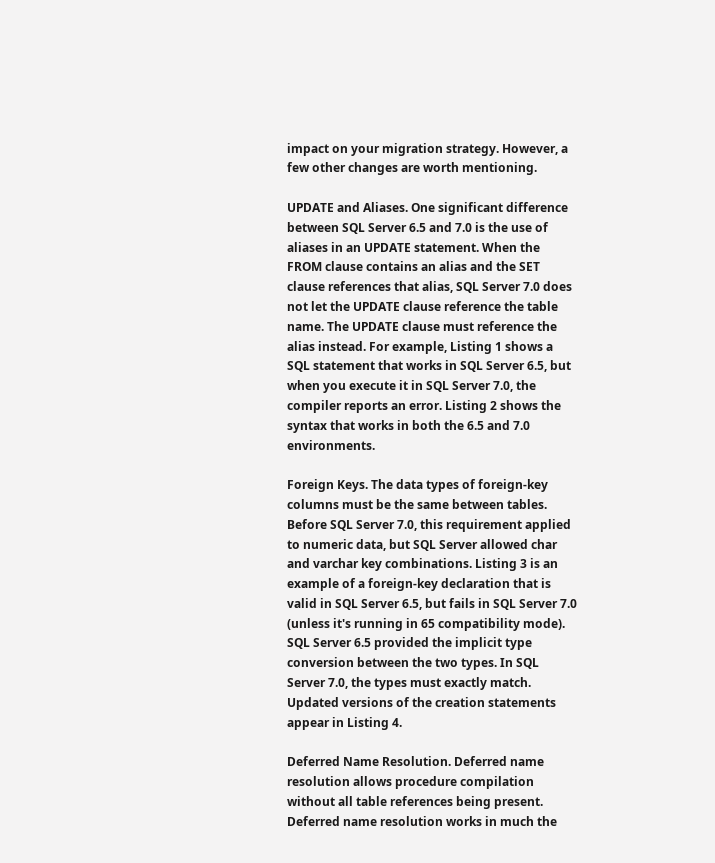impact on your migration strategy. However, a few other changes are worth mentioning.

UPDATE and Aliases. One significant difference between SQL Server 6.5 and 7.0 is the use of aliases in an UPDATE statement. When the FROM clause contains an alias and the SET clause references that alias, SQL Server 7.0 does not let the UPDATE clause reference the table name. The UPDATE clause must reference the alias instead. For example, Listing 1 shows a SQL statement that works in SQL Server 6.5, but when you execute it in SQL Server 7.0, the compiler reports an error. Listing 2 shows the syntax that works in both the 6.5 and 7.0 environments.

Foreign Keys. The data types of foreign-key columns must be the same between tables. Before SQL Server 7.0, this requirement applied to numeric data, but SQL Server allowed char and varchar key combinations. Listing 3 is an example of a foreign-key declaration that is valid in SQL Server 6.5, but fails in SQL Server 7.0 (unless it's running in 65 compatibility mode). SQL Server 6.5 provided the implicit type conversion between the two types. In SQL Server 7.0, the types must exactly match. Updated versions of the creation statements appear in Listing 4.

Deferred Name Resolution. Deferred name resolution allows procedure compilation without all table references being present. Deferred name resolution works in much the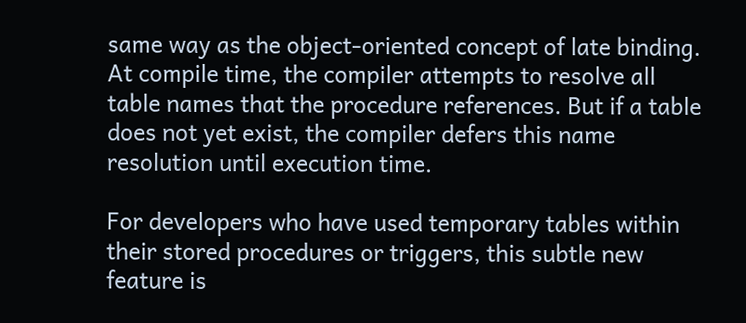same way as the object-oriented concept of late binding. At compile time, the compiler attempts to resolve all table names that the procedure references. But if a table does not yet exist, the compiler defers this name resolution until execution time.

For developers who have used temporary tables within their stored procedures or triggers, this subtle new feature is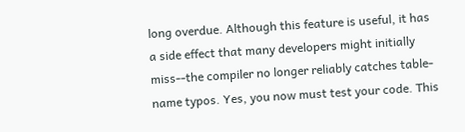long overdue. Although this feature is useful, it has a side effect that many developers might initially miss--the compiler no longer reliably catches table-name typos. Yes, you now must test your code. This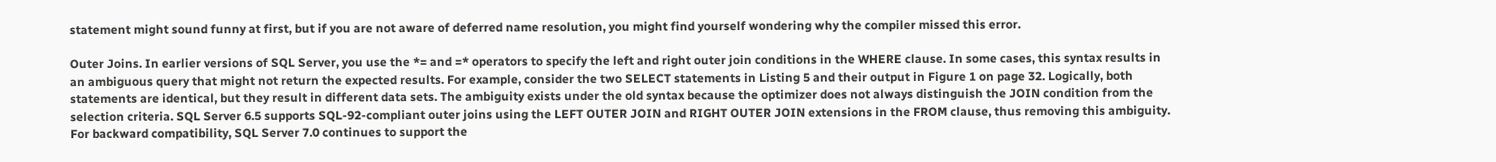statement might sound funny at first, but if you are not aware of deferred name resolution, you might find yourself wondering why the compiler missed this error.

Outer Joins. In earlier versions of SQL Server, you use the *= and =* operators to specify the left and right outer join conditions in the WHERE clause. In some cases, this syntax results in an ambiguous query that might not return the expected results. For example, consider the two SELECT statements in Listing 5 and their output in Figure 1 on page 32. Logically, both statements are identical, but they result in different data sets. The ambiguity exists under the old syntax because the optimizer does not always distinguish the JOIN condition from the selection criteria. SQL Server 6.5 supports SQL-92-compliant outer joins using the LEFT OUTER JOIN and RIGHT OUTER JOIN extensions in the FROM clause, thus removing this ambiguity. For backward compatibility, SQL Server 7.0 continues to support the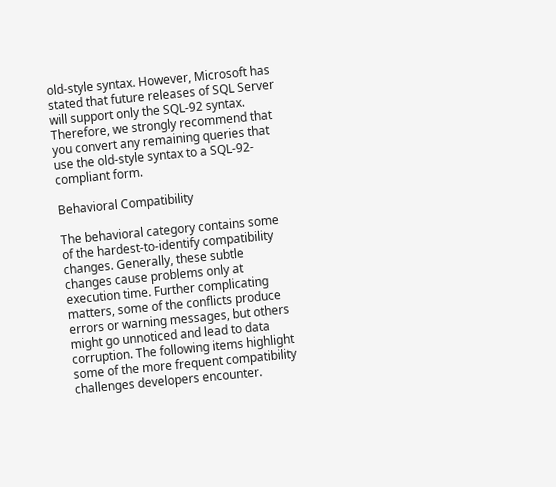old-style syntax. However, Microsoft has stated that future releases of SQL Server will support only the SQL-92 syntax. Therefore, we strongly recommend that you convert any remaining queries that use the old-style syntax to a SQL-92-compliant form.

Behavioral Compatibility

The behavioral category contains some of the hardest-to-identify compatibility changes. Generally, these subtle changes cause problems only at execution time. Further complicating matters, some of the conflicts produce errors or warning messages, but others might go unnoticed and lead to data corruption. The following items highlight some of the more frequent compatibility challenges developers encounter.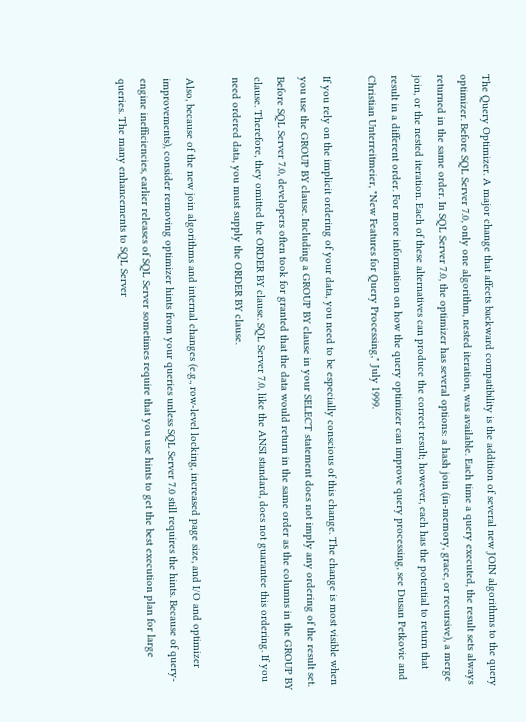The Query Optimizer. A major change that affects backward compatibility is the addition of several new JOIN algorithms to the query optimizer. Before SQL Server 7.0, only one algorithm, nested iteration, was available. Each time a query executed, the result sets always returned in the same order. In SQL Server 7.0, the optimizer has several options: a hash join (in-memory, grace, or recursive), a merge join, or the nested iteration. Each of these alternatives can produce the correct result; however, each has the potential to return that result in a different order. For more information on how the query optimizer can improve query processing, see Dusan Petkovic and Christian Unterreitmeier, "New Features for Query Processing," July 1999.

If you rely on the implicit ordering of your data, you need to be especially conscious of this change. The change is most visible when you use the GROUP BY clause. Including a GROUP BY clause in your SELECT statement does not imply any ordering of the result set. Before SQL Server 7.0, developers often took for granted that the data would return in the same order as the columns in the GROUP BY clause. Therefore, they omitted the ORDER BY clause. SQL Server 7.0, like the ANSI standard, does not guarantee this ordering. If you need ordered data, you must supply the ORDER BY clause.

Also, because of the new join algorithms and internal changes (e.g., row-level locking, increased page size, and I/O and optimizer improvements), consider removing optimizer hints from your queries unless SQL Server 7.0 still requires the hints. Because of query-engine inefficiencies, earlier releases of SQL Server sometimes require that you use hints to get the best execution plan for large queries. The many enhancements to SQL Server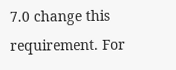7.0 change this requirement. For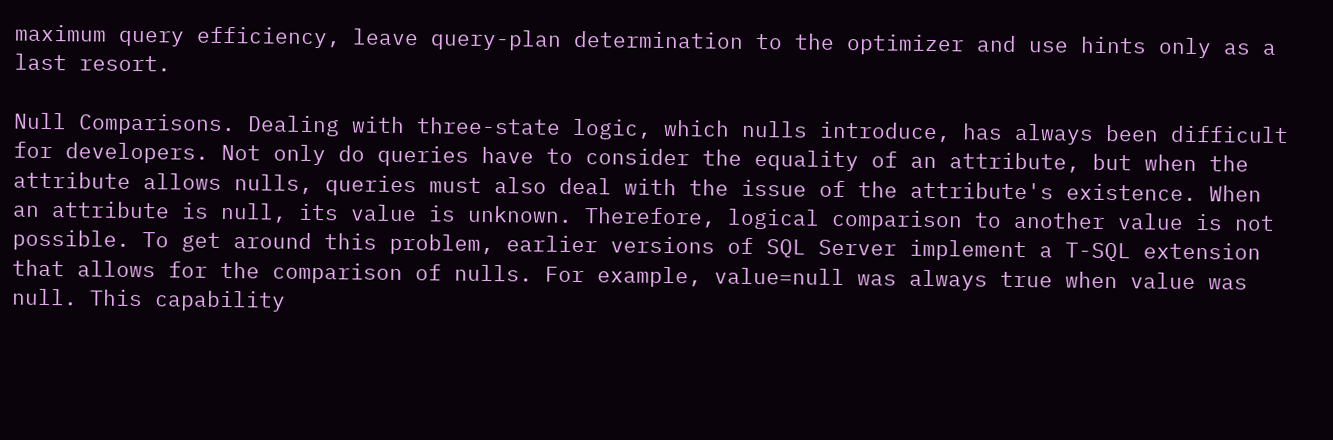maximum query efficiency, leave query-plan determination to the optimizer and use hints only as a last resort.

Null Comparisons. Dealing with three-state logic, which nulls introduce, has always been difficult for developers. Not only do queries have to consider the equality of an attribute, but when the attribute allows nulls, queries must also deal with the issue of the attribute's existence. When an attribute is null, its value is unknown. Therefore, logical comparison to another value is not possible. To get around this problem, earlier versions of SQL Server implement a T-SQL extension that allows for the comparison of nulls. For example, value=null was always true when value was null. This capability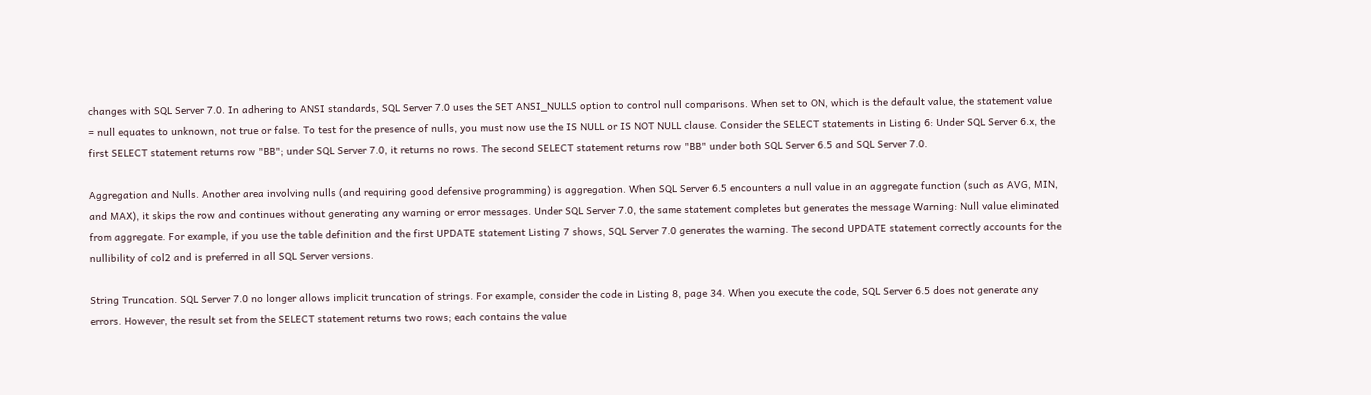changes with SQL Server 7.0. In adhering to ANSI standards, SQL Server 7.0 uses the SET ANSI_NULLS option to control null comparisons. When set to ON, which is the default value, the statement value = null equates to unknown, not true or false. To test for the presence of nulls, you must now use the IS NULL or IS NOT NULL clause. Consider the SELECT statements in Listing 6: Under SQL Server 6.x, the first SELECT statement returns row "BB"; under SQL Server 7.0, it returns no rows. The second SELECT statement returns row "BB" under both SQL Server 6.5 and SQL Server 7.0.

Aggregation and Nulls. Another area involving nulls (and requiring good defensive programming) is aggregation. When SQL Server 6.5 encounters a null value in an aggregate function (such as AVG, MIN, and MAX), it skips the row and continues without generating any warning or error messages. Under SQL Server 7.0, the same statement completes but generates the message Warning: Null value eliminated from aggregate. For example, if you use the table definition and the first UPDATE statement Listing 7 shows, SQL Server 7.0 generates the warning. The second UPDATE statement correctly accounts for the nullibility of col2 and is preferred in all SQL Server versions.

String Truncation. SQL Server 7.0 no longer allows implicit truncation of strings. For example, consider the code in Listing 8, page 34. When you execute the code, SQL Server 6.5 does not generate any errors. However, the result set from the SELECT statement returns two rows; each contains the value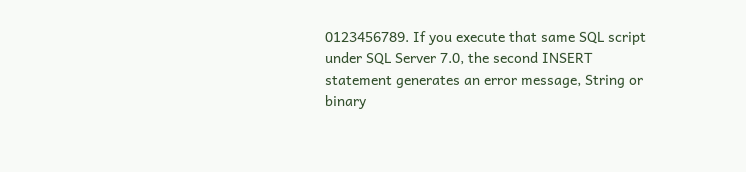0123456789. If you execute that same SQL script under SQL Server 7.0, the second INSERT statement generates an error message, String or binary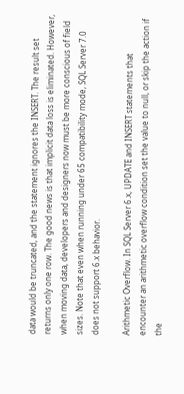data would be truncated, and the statement ignores the INSERT. The result set returns only one row. The good news is that implicit data loss is eliminated. However, when moving data, developers and designers now must be more conscious of field sizes. Note that even when running under 65 compatibility mode, SQL Server 7.0 does not support 6.x behavior.

Arithmetic Overflow. In SQL Server 6.x, UPDATE and INSERT statements that encounter an arithmetic overflow condition set the value to null, or skip the action if the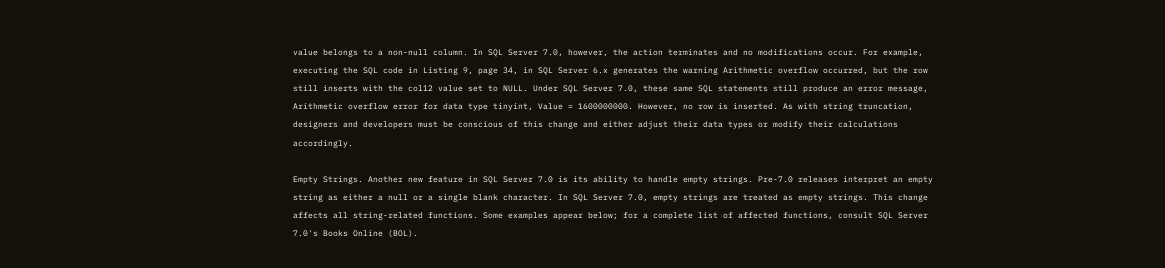value belongs to a non-null column. In SQL Server 7.0, however, the action terminates and no modifications occur. For example, executing the SQL code in Listing 9, page 34, in SQL Server 6.x generates the warning Arithmetic overflow occurred, but the row still inserts with the col12 value set to NULL. Under SQL Server 7.0, these same SQL statements still produce an error message, Arithmetic overflow error for data type tinyint, Value = 1600000000. However, no row is inserted. As with string truncation, designers and developers must be conscious of this change and either adjust their data types or modify their calculations accordingly.

Empty Strings. Another new feature in SQL Server 7.0 is its ability to handle empty strings. Pre-7.0 releases interpret an empty string as either a null or a single blank character. In SQL Server 7.0, empty strings are treated as empty strings. This change affects all string-related functions. Some examples appear below; for a complete list of affected functions, consult SQL Server 7.0's Books Online (BOL).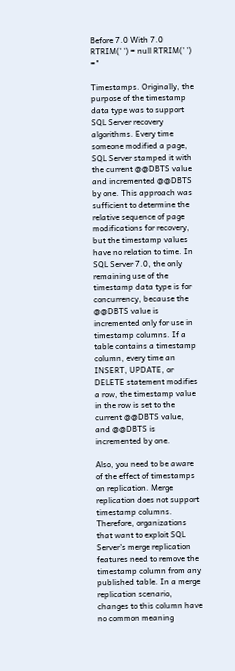Before 7.0 With 7.0
RTRIM(' ') = null RTRIM(' ') ="

Timestamps. Originally, the purpose of the timestamp data type was to support SQL Server recovery algorithms. Every time someone modified a page, SQL Server stamped it with the current @@DBTS value and incremented @@DBTS by one. This approach was sufficient to determine the relative sequence of page modifications for recovery, but the timestamp values have no relation to time. In SQL Server 7.0, the only remaining use of the timestamp data type is for concurrency, because the @@DBTS value is incremented only for use in timestamp columns. If a table contains a timestamp column, every time an INSERT, UPDATE, or DELETE statement modifies a row, the timestamp value in the row is set to the current @@DBTS value, and @@DBTS is incremented by one.

Also, you need to be aware of the effect of timestamps on replication. Merge replication does not support timestamp columns. Therefore, organizations that want to exploit SQL Server's merge replication features need to remove the timestamp column from any published table. In a merge replication scenario, changes to this column have no common meaning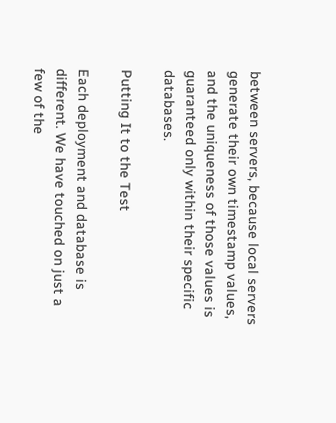between servers, because local servers generate their own timestamp values, and the uniqueness of those values is guaranteed only within their specific databases.

Putting It to the Test

Each deployment and database is different. We have touched on just a few of the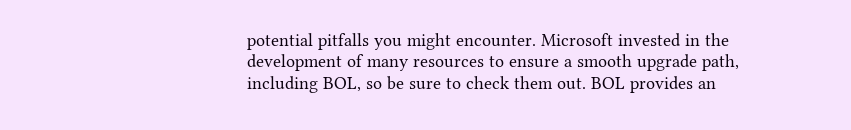potential pitfalls you might encounter. Microsoft invested in the development of many resources to ensure a smooth upgrade path, including BOL, so be sure to check them out. BOL provides an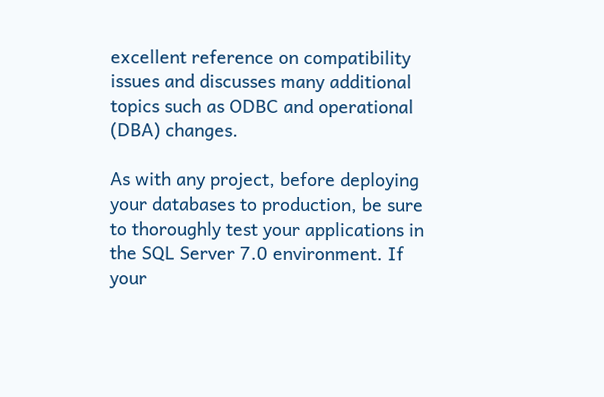excellent reference on compatibility issues and discusses many additional topics such as ODBC and operational (DBA) changes.

As with any project, before deploying your databases to production, be sure to thoroughly test your applications in the SQL Server 7.0 environment. If your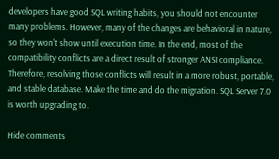developers have good SQL writing habits, you should not encounter many problems. However, many of the changes are behavioral in nature, so they won't show until execution time. In the end, most of the compatibility conflicts are a direct result of stronger ANSI compliance. Therefore, resolving those conflicts will result in a more robust, portable, and stable database. Make the time and do the migration. SQL Server 7.0 is worth upgrading to.

Hide comments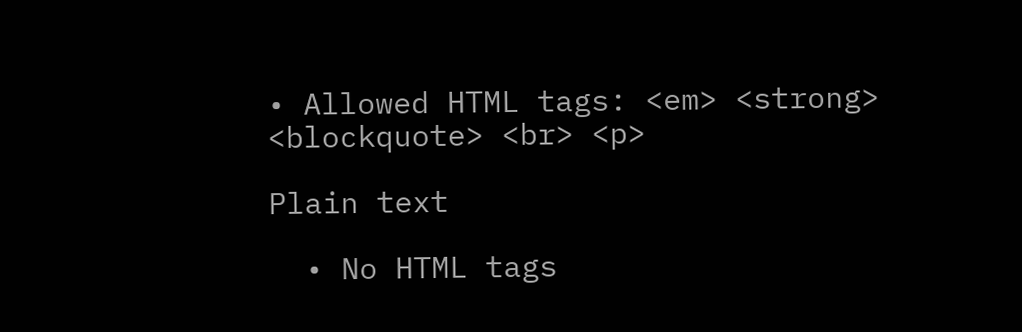• Allowed HTML tags: <em> <strong> <blockquote> <br> <p>

Plain text

  • No HTML tags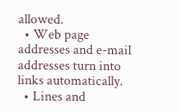allowed.
  • Web page addresses and e-mail addresses turn into links automatically.
  • Lines and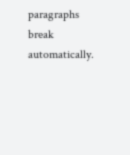paragraphs break automatically.